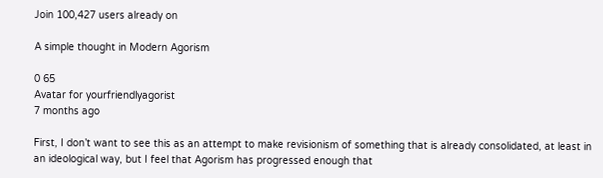Join 100,427 users already on

A simple thought in Modern Agorism

0 65
Avatar for yourfriendlyagorist
7 months ago

First, I don’t want to see this as an attempt to make revisionism of something that is already consolidated, at least in an ideological way, but I feel that Agorism has progressed enough that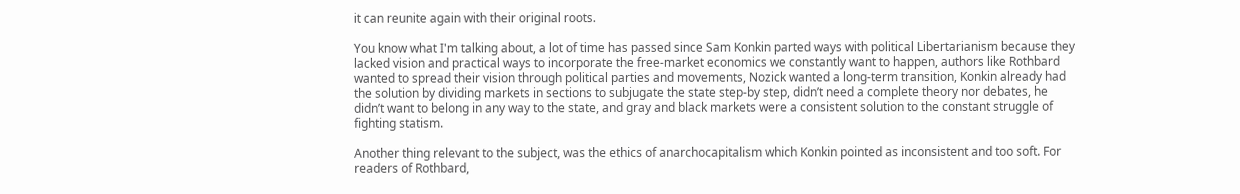it can reunite again with their original roots.

You know what I'm talking about, a lot of time has passed since Sam Konkin parted ways with political Libertarianism because they lacked vision and practical ways to incorporate the free-market economics we constantly want to happen, authors like Rothbard wanted to spread their vision through political parties and movements, Nozick wanted a long-term transition, Konkin already had the solution by dividing markets in sections to subjugate the state step-by step, didn’t need a complete theory nor debates, he didn’t want to belong in any way to the state, and gray and black markets were a consistent solution to the constant struggle of fighting statism.

Another thing relevant to the subject, was the ethics of anarchocapitalism which Konkin pointed as inconsistent and too soft. For readers of Rothbard,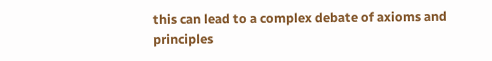this can lead to a complex debate of axioms and principles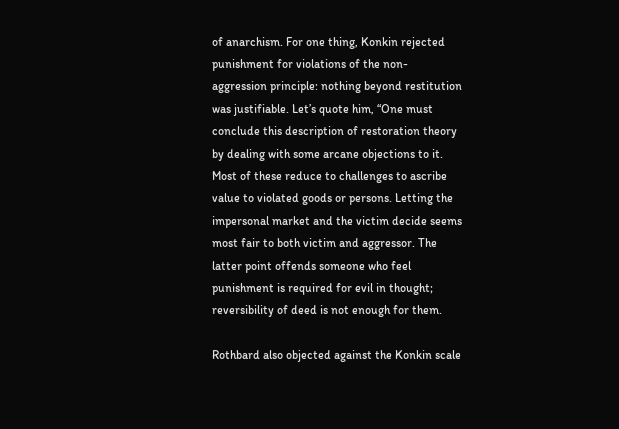of anarchism. For one thing, Konkin rejected punishment for violations of the non-aggression principle: nothing beyond restitution was justifiable. Let’s quote him, “One must conclude this description of restoration theory by dealing with some arcane objections to it. Most of these reduce to challenges to ascribe value to violated goods or persons. Letting the impersonal market and the victim decide seems most fair to both victim and aggressor. The latter point offends someone who feel punishment is required for evil in thought; reversibility of deed is not enough for them.

Rothbard also objected against the Konkin scale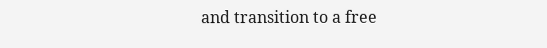and transition to a free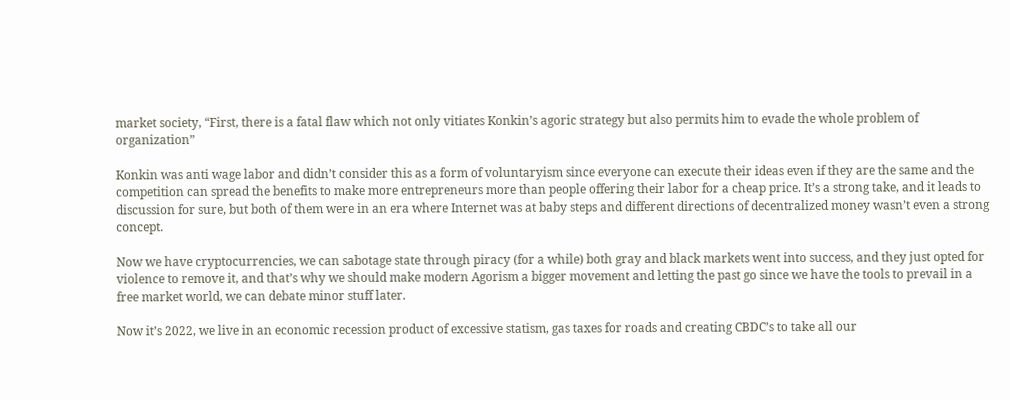market society, “First, there is a fatal flaw which not only vitiates Konkin’s agoric strategy but also permits him to evade the whole problem of organization”

Konkin was anti wage labor and didn’t consider this as a form of voluntaryism since everyone can execute their ideas even if they are the same and the competition can spread the benefits to make more entrepreneurs more than people offering their labor for a cheap price. It’s a strong take, and it leads to discussion for sure, but both of them were in an era where Internet was at baby steps and different directions of decentralized money wasn’t even a strong concept.

Now we have cryptocurrencies, we can sabotage state through piracy (for a while) both gray and black markets went into success, and they just opted for violence to remove it, and that’s why we should make modern Agorism a bigger movement and letting the past go since we have the tools to prevail in a free market world, we can debate minor stuff later.

Now it’s 2022, we live in an economic recession product of excessive statism, gas taxes for roads and creating CBDC’s to take all our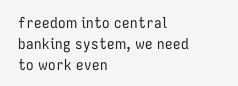freedom into central banking system, we need to work even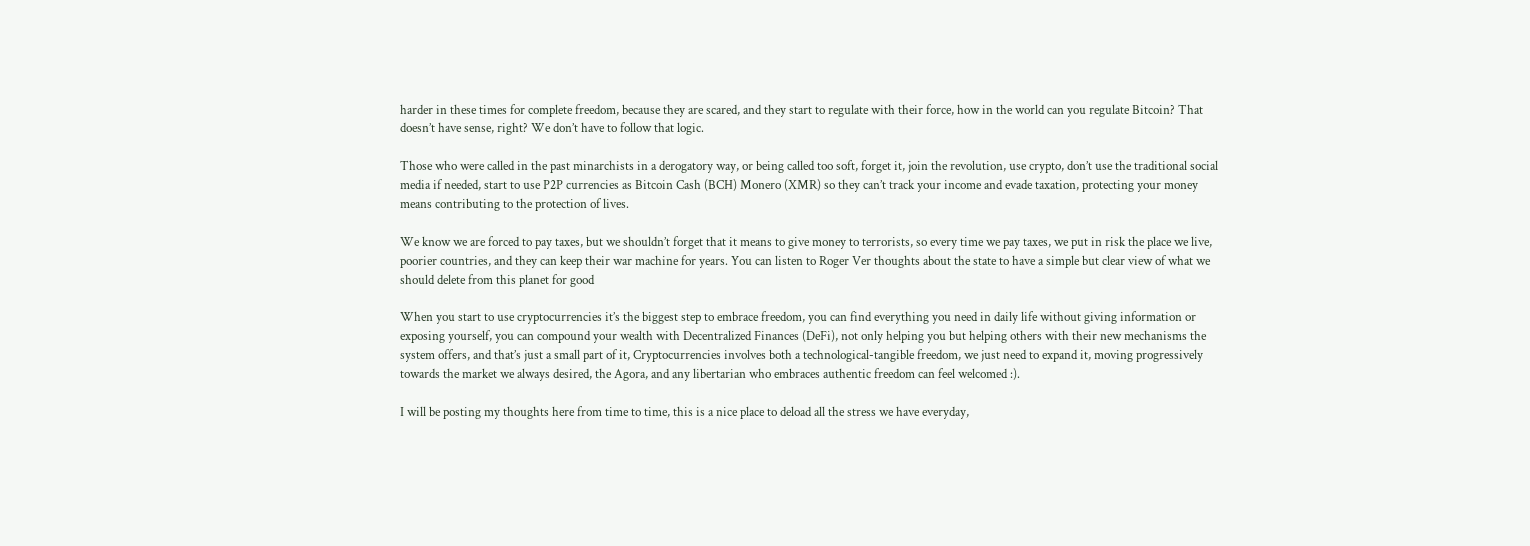harder in these times for complete freedom, because they are scared, and they start to regulate with their force, how in the world can you regulate Bitcoin? That doesn’t have sense, right? We don’t have to follow that logic.

Those who were called in the past minarchists in a derogatory way, or being called too soft, forget it, join the revolution, use crypto, don’t use the traditional social media if needed, start to use P2P currencies as Bitcoin Cash (BCH) Monero (XMR) so they can’t track your income and evade taxation, protecting your money means contributing to the protection of lives.

We know we are forced to pay taxes, but we shouldn’t forget that it means to give money to terrorists, so every time we pay taxes, we put in risk the place we live, poorier countries, and they can keep their war machine for years. You can listen to Roger Ver thoughts about the state to have a simple but clear view of what we should delete from this planet for good

When you start to use cryptocurrencies it’s the biggest step to embrace freedom, you can find everything you need in daily life without giving information or exposing yourself, you can compound your wealth with Decentralized Finances (DeFi), not only helping you but helping others with their new mechanisms the system offers, and that’s just a small part of it, Cryptocurrencies involves both a technological-tangible freedom, we just need to expand it, moving progressively towards the market we always desired, the Agora, and any libertarian who embraces authentic freedom can feel welcomed :).

I will be posting my thoughts here from time to time, this is a nice place to deload all the stress we have everyday,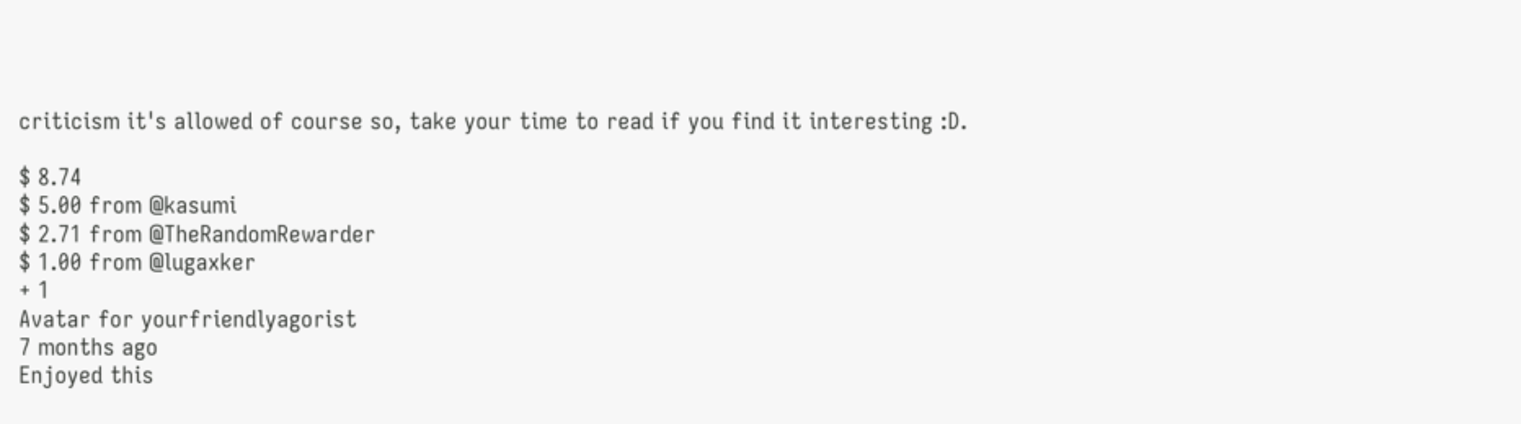criticism it's allowed of course so, take your time to read if you find it interesting :D.

$ 8.74
$ 5.00 from @kasumi
$ 2.71 from @TheRandomRewarder
$ 1.00 from @lugaxker
+ 1
Avatar for yourfriendlyagorist
7 months ago
Enjoyed this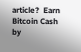article?  Earn Bitcoin Cash by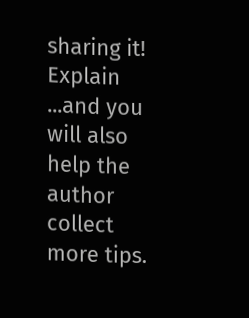sharing it! Explain
...and you will also help the author collect more tips.